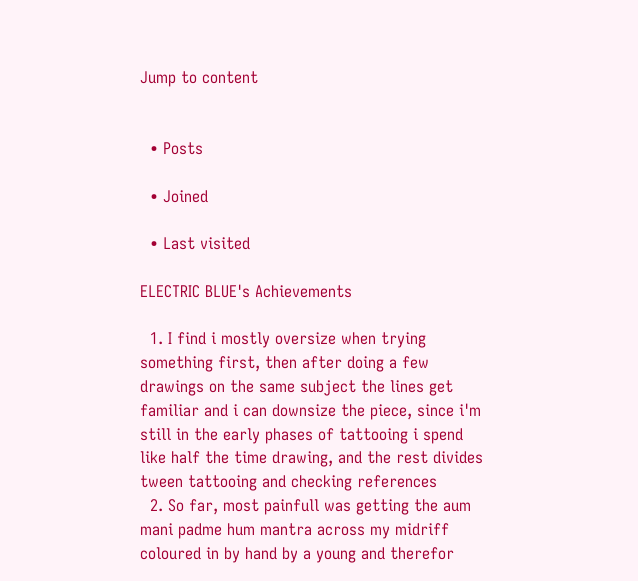Jump to content


  • Posts

  • Joined

  • Last visited

ELECTRIC BLUE's Achievements

  1. I find i mostly oversize when trying something first, then after doing a few drawings on the same subject the lines get familiar and i can downsize the piece, since i'm still in the early phases of tattooing i spend like half the time drawing, and the rest divides tween tattooing and checking references
  2. So far, most painfull was getting the aum mani padme hum mantra across my midriff coloured in by hand by a young and therefor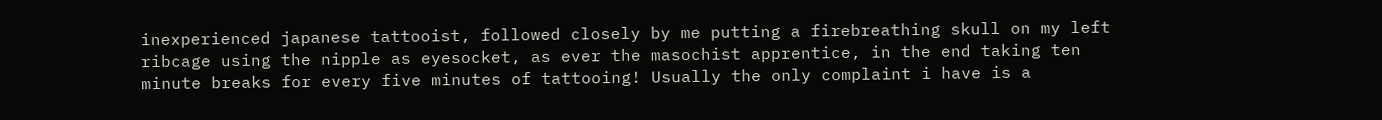inexperienced japanese tattooist, followed closely by me putting a firebreathing skull on my left ribcage using the nipple as eyesocket, as ever the masochist apprentice, in the end taking ten minute breaks for every five minutes of tattooing! Usually the only complaint i have is a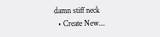damn stiff neck
  • Create New...